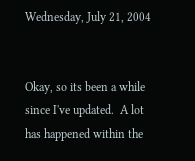Wednesday, July 21, 2004


Okay, so its been a while since I've updated.  A lot has happened within the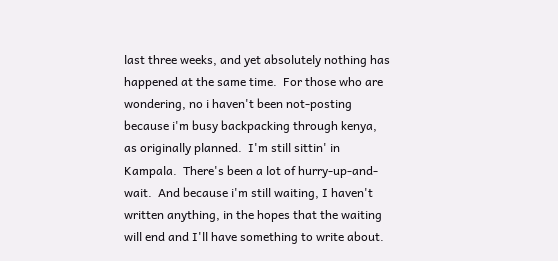last three weeks, and yet absolutely nothing has happened at the same time.  For those who are wondering, no i haven't been not-posting because i'm busy backpacking through kenya, as originally planned.  I'm still sittin' in Kampala.  There's been a lot of hurry-up-and-wait.  And because i'm still waiting, I haven't written anything, in the hopes that the waiting will end and I'll have something to write about.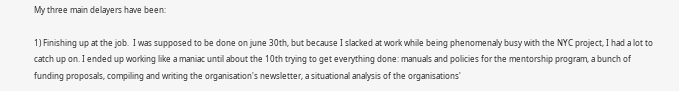My three main delayers have been:

1) Finishing up at the job.  I was supposed to be done on june 30th, but because I slacked at work while being phenomenaly busy with the NYC project, I had a lot to catch up on. I ended up working like a maniac until about the 10th trying to get everything done: manuals and policies for the mentorship program, a bunch of funding proposals, compiling and writing the organisation's newsletter, a situational analysis of the organisations'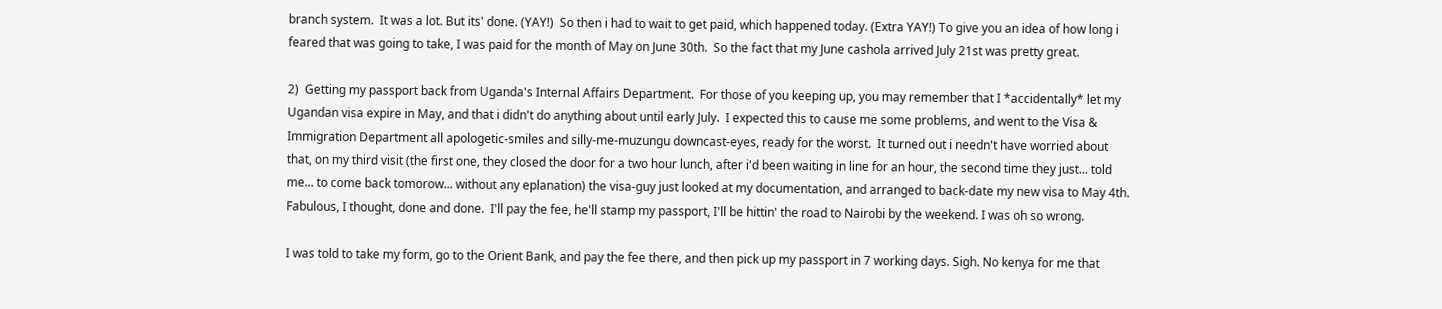branch system.  It was a lot. But its' done. (YAY!)  So then i had to wait to get paid, which happened today. (Extra YAY!) To give you an idea of how long i feared that was going to take, I was paid for the month of May on June 30th.  So the fact that my June cashola arrived July 21st was pretty great.

2)  Getting my passport back from Uganda's Internal Affairs Department.  For those of you keeping up, you may remember that I *accidentally* let my Ugandan visa expire in May, and that i didn't do anything about until early July.  I expected this to cause me some problems, and went to the Visa & Immigration Department all apologetic-smiles and silly-me-muzungu downcast-eyes, ready for the worst.  It turned out i needn't have worried about that, on my third visit (the first one, they closed the door for a two hour lunch, after i'd been waiting in line for an hour, the second time they just... told me... to come back tomorow... without any eplanation) the visa-guy just looked at my documentation, and arranged to back-date my new visa to May 4th. Fabulous, I thought, done and done.  I'll pay the fee, he'll stamp my passport, I'll be hittin' the road to Nairobi by the weekend. I was oh so wrong.

I was told to take my form, go to the Orient Bank, and pay the fee there, and then pick up my passport in 7 working days. Sigh. No kenya for me that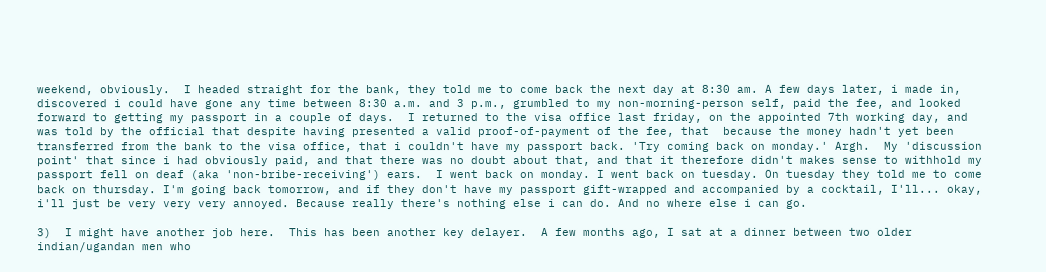weekend, obviously.  I headed straight for the bank, they told me to come back the next day at 8:30 am. A few days later, i made in, discovered i could have gone any time between 8:30 a.m. and 3 p.m., grumbled to my non-morning-person self, paid the fee, and looked forward to getting my passport in a couple of days.  I returned to the visa office last friday, on the appointed 7th working day, and was told by the official that despite having presented a valid proof-of-payment of the fee, that  because the money hadn't yet been transferred from the bank to the visa office, that i couldn't have my passport back. 'Try coming back on monday.' Argh.  My 'discussion point' that since i had obviously paid, and that there was no doubt about that, and that it therefore didn't makes sense to withhold my passport fell on deaf (aka 'non-bribe-receiving') ears.  I went back on monday. I went back on tuesday. On tuesday they told me to come back on thursday. I'm going back tomorrow, and if they don't have my passport gift-wrapped and accompanied by a cocktail, I'll... okay, i'll just be very very very annoyed. Because really there's nothing else i can do. And no where else i can go.

3)  I might have another job here.  This has been another key delayer.  A few months ago, I sat at a dinner between two older indian/ugandan men who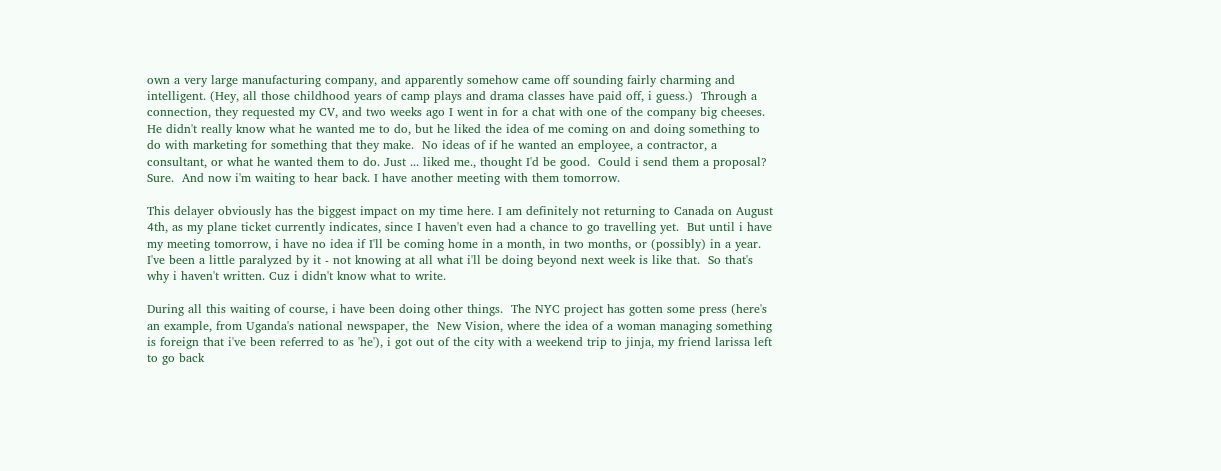own a very large manufacturing company, and apparently somehow came off sounding fairly charming and intelligent. (Hey, all those childhood years of camp plays and drama classes have paid off, i guess.)  Through a connection, they requested my CV, and two weeks ago I went in for a chat with one of the company big cheeses. He didn't really know what he wanted me to do, but he liked the idea of me coming on and doing something to do with marketing for something that they make.  No ideas of if he wanted an employee, a contractor, a consultant, or what he wanted them to do. Just ... liked me., thought I'd be good.  Could i send them a proposal? Sure.  And now i'm waiting to hear back. I have another meeting with them tomorrow.

This delayer obviously has the biggest impact on my time here. I am definitely not returning to Canada on August 4th, as my plane ticket currently indicates, since I haven't even had a chance to go travelling yet.  But until i have my meeting tomorrow, i have no idea if I'll be coming home in a month, in two months, or (possibly) in a year.  I've been a little paralyzed by it - not knowing at all what i'll be doing beyond next week is like that.  So that's why i haven't written. Cuz i didn't know what to write.

During all this waiting of course, i have been doing other things.  The NYC project has gotten some press (here's an example, from Uganda's national newspaper, the  New Vision, where the idea of a woman managing something is foreign that i've been referred to as 'he'), i got out of the city with a weekend trip to jinja, my friend larissa left to go back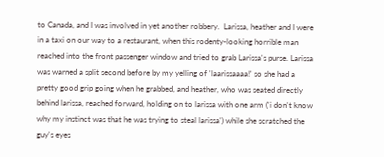to Canada, and I was involved in yet another robbery.  Larissa, heather and I were in a taxi on our way to a restaurant, when this rodenty-looking horrible man reached into the front passenger window and tried to grab Larissa's purse. Larissa was warned a split second before by my yelling of 'laarissaaaa!' so she had a pretty good grip going when he grabbed, and heather, who was seated directly behind larissa, reached forward, holding on to larissa with one arm ('i don't know why my instinct was that he was trying to steal larissa') while she scratched the guy's eyes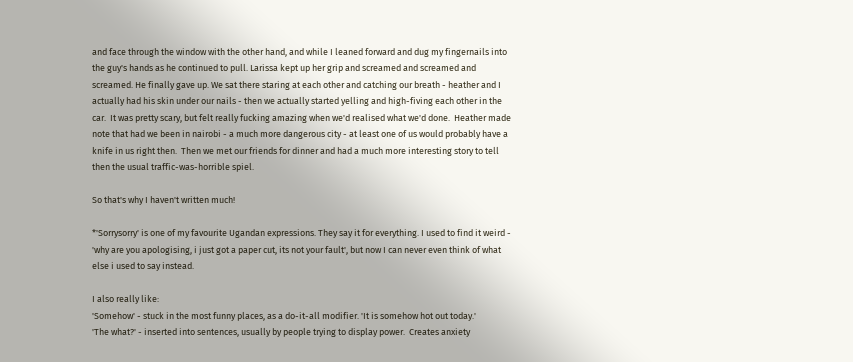and face through the window with the other hand, and while I leaned forward and dug my fingernails into the guy's hands as he continued to pull. Larissa kept up her grip and screamed and screamed and screamed. He finally gave up. We sat there staring at each other and catching our breath - heather and I actually had his skin under our nails - then we actually started yelling and high-fiving each other in the car.  It was pretty scary, but felt really fucking amazing when we'd realised what we'd done.  Heather made note that had we been in nairobi - a much more dangerous city - at least one of us would probably have a knife in us right then.  Then we met our friends for dinner and had a much more interesting story to tell then the usual traffic-was-horrible spiel.

So that's why I haven't written much!

*'Sorrysorry' is one of my favourite Ugandan expressions. They say it for everything. I used to find it weird - 'why are you apologising, i just got a paper cut, its not your fault', but now I can never even think of what else i used to say instead.

I also really like:
'Somehow' - stuck in the most funny places, as a do-it-all modifier. 'It is somehow hot out today.'
'The what?' - inserted into sentences, usually by people trying to display power.  Creates anxiety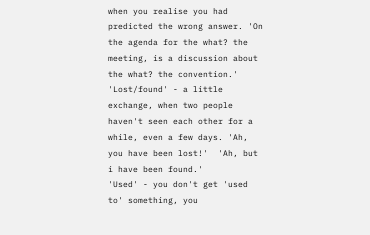when you realise you had predicted the wrong answer. 'On the agenda for the what? the meeting, is a discussion about the what? the convention.'
'Lost/found' - a little exchange, when two people haven't seen each other for a while, even a few days. 'Ah, you have been lost!'  'Ah, but i have been found.'
'Used' - you don't get 'used to' something, you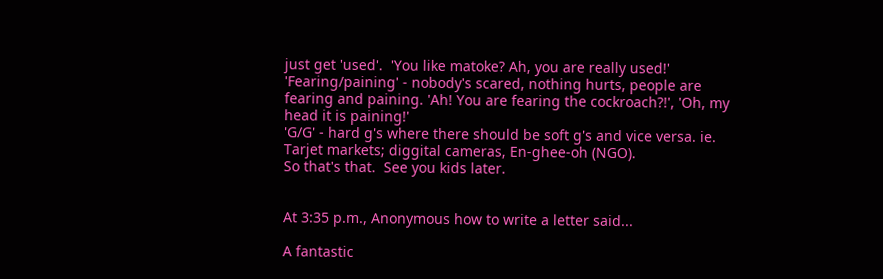just get 'used'.  'You like matoke? Ah, you are really used!'
'Fearing/paining' - nobody's scared, nothing hurts, people are fearing and paining. 'Ah! You are fearing the cockroach?!', 'Oh, my head it is paining!'
'G/G' - hard g's where there should be soft g's and vice versa. ie. Tarjet markets; diggital cameras, En-ghee-oh (NGO).
So that's that.  See you kids later.


At 3:35 p.m., Anonymous how to write a letter said...

A fantastic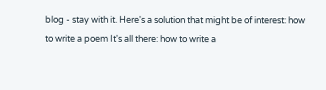blog - stay with it. Here's a solution that might be of interest: how to write a poem It's all there: how to write a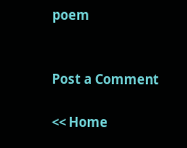poem


Post a Comment

<< Home